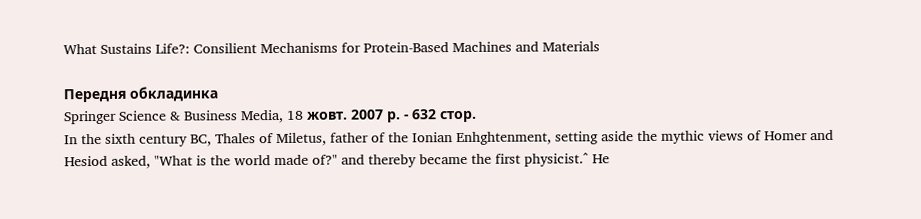What Sustains Life?: Consilient Mechanisms for Protein-Based Machines and Materials

Передня обкладинка
Springer Science & Business Media, 18 жовт. 2007 р. - 632 стор.
In the sixth century BC, Thales of Miletus, father of the Ionian Enhghtenment, setting aside the mythic views of Homer and Hesiod asked, "What is the world made of?" and thereby became the first physicist.^ He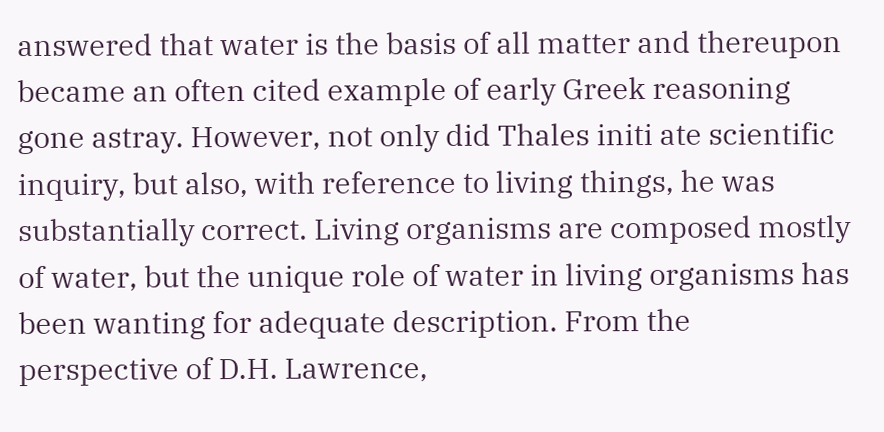answered that water is the basis of all matter and thereupon became an often cited example of early Greek reasoning gone astray. However, not only did Thales initi ate scientific inquiry, but also, with reference to living things, he was substantially correct. Living organisms are composed mostly of water, but the unique role of water in living organisms has been wanting for adequate description. From the perspective of D.H. Lawrence,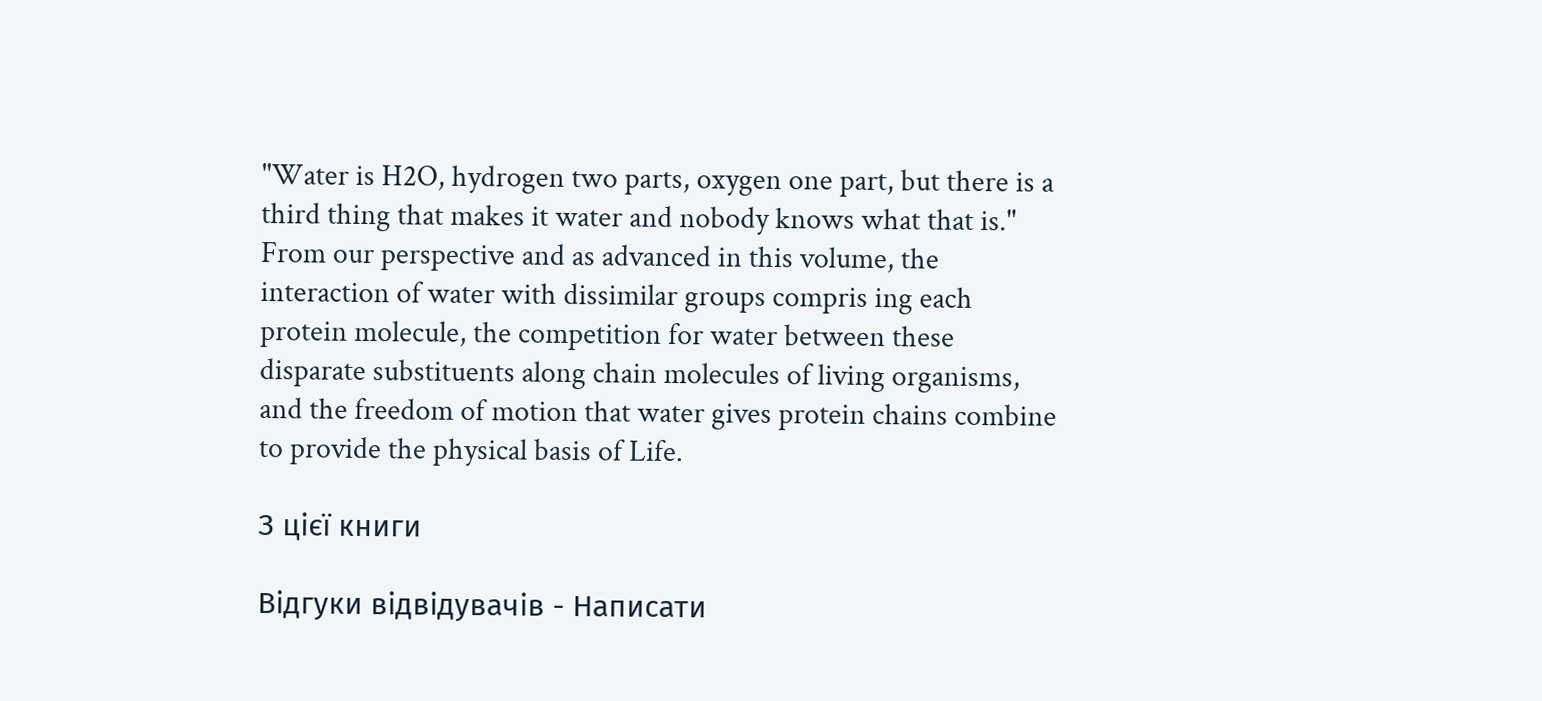"Water is H2O, hydrogen two parts, oxygen one part, but there is a third thing that makes it water and nobody knows what that is." From our perspective and as advanced in this volume, the interaction of water with dissimilar groups compris ing each protein molecule, the competition for water between these disparate substituents along chain molecules of living organisms, and the freedom of motion that water gives protein chains combine to provide the physical basis of Life.

З цієї книги

Відгуки відвідувачів - Написати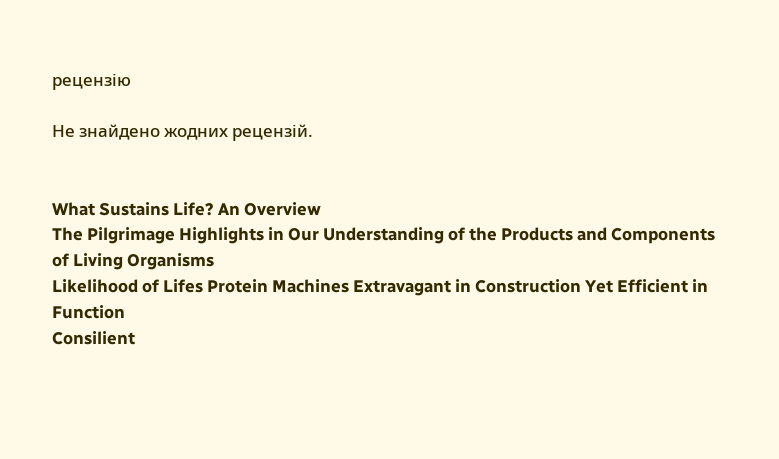рецензію

Не знайдено жодних рецензій.


What Sustains Life? An Overview
The Pilgrimage Highlights in Our Understanding of the Products and Components of Living Organisms
Likelihood of Lifes Protein Machines Extravagant in Construction Yet Efficient in Function
Consilient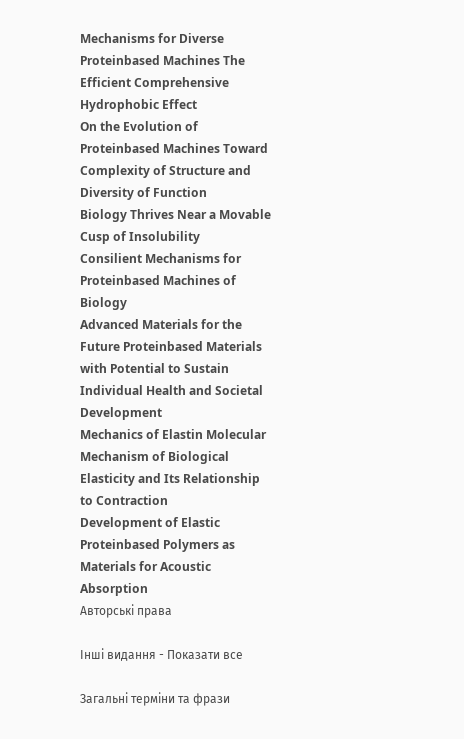Mechanisms for Diverse Proteinbased Machines The Efficient Comprehensive Hydrophobic Effect
On the Evolution of Proteinbased Machines Toward Complexity of Structure and Diversity of Function
Biology Thrives Near a Movable Cusp of Insolubility
Consilient Mechanisms for Proteinbased Machines of Biology
Advanced Materials for the Future Proteinbased Materials with Potential to Sustain Individual Health and Societal Development
Mechanics of Elastin Molecular Mechanism of Biological Elasticity and Its Relationship to Contraction
Development of Elastic Proteinbased Polymers as Materials for Acoustic Absorption
Авторські права

Інші видання - Показати все

Загальні терміни та фрази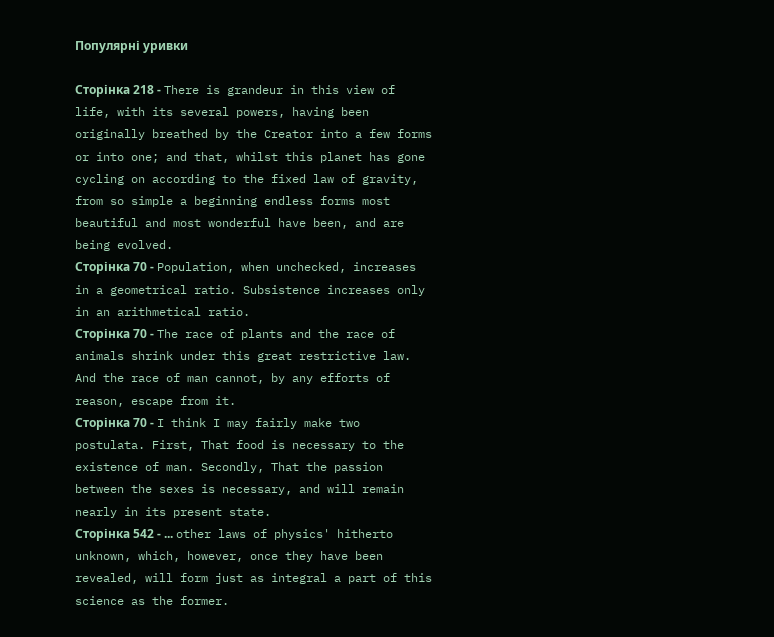Популярні уривки

Сторінка 218 - There is grandeur in this view of life, with its several powers, having been originally breathed by the Creator into a few forms or into one; and that, whilst this planet has gone cycling on according to the fixed law of gravity, from so simple a beginning endless forms most beautiful and most wonderful have been, and are being evolved.
Сторінка 70 - Population, when unchecked, increases in a geometrical ratio. Subsistence increases only in an arithmetical ratio.
Сторінка 70 - The race of plants and the race of animals shrink under this great restrictive law. And the race of man cannot, by any efforts of reason, escape from it.
Сторінка 70 - I think I may fairly make two postulata. First, That food is necessary to the existence of man. Secondly, That the passion between the sexes is necessary, and will remain nearly in its present state.
Сторінка 542 - ... other laws of physics' hitherto unknown, which, however, once they have been revealed, will form just as integral a part of this science as the former.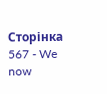Сторінка 567 - We now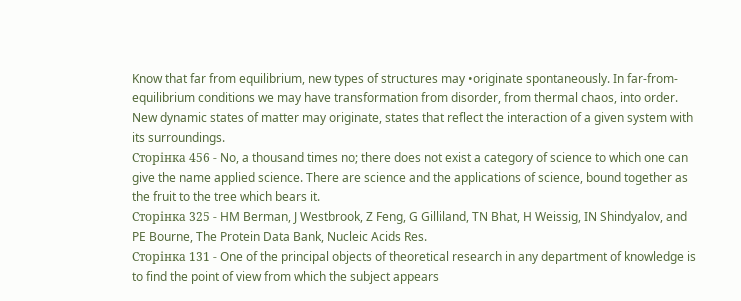Know that far from equilibrium, new types of structures may •originate spontaneously. In far-from-equilibrium conditions we may have transformation from disorder, from thermal chaos, into order. New dynamic states of matter may originate, states that reflect the interaction of a given system with its surroundings.
Сторінка 456 - No, a thousand times no; there does not exist a category of science to which one can give the name applied science. There are science and the applications of science, bound together as the fruit to the tree which bears it.
Сторінка 325 - HM Berman, J Westbrook, Z Feng, G Gilliland, TN Bhat, H Weissig, IN Shindyalov, and PE Bourne, The Protein Data Bank, Nucleic Acids Res.
Сторінка 131 - One of the principal objects of theoretical research in any department of knowledge is to find the point of view from which the subject appears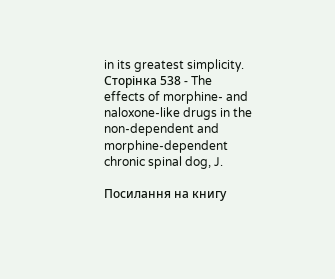in its greatest simplicity.
Сторінка 538 - The effects of morphine- and naloxone-like drugs in the non-dependent and morphine-dependent chronic spinal dog, J.

Посилання на книгу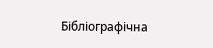Бібліографічна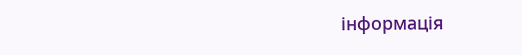інформація